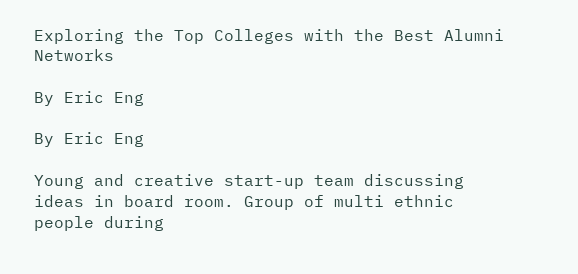Exploring the Top Colleges with the Best Alumni Networks

By Eric Eng

By Eric Eng

Young and creative start-up team discussing ideas in board room. Group of multi ethnic people during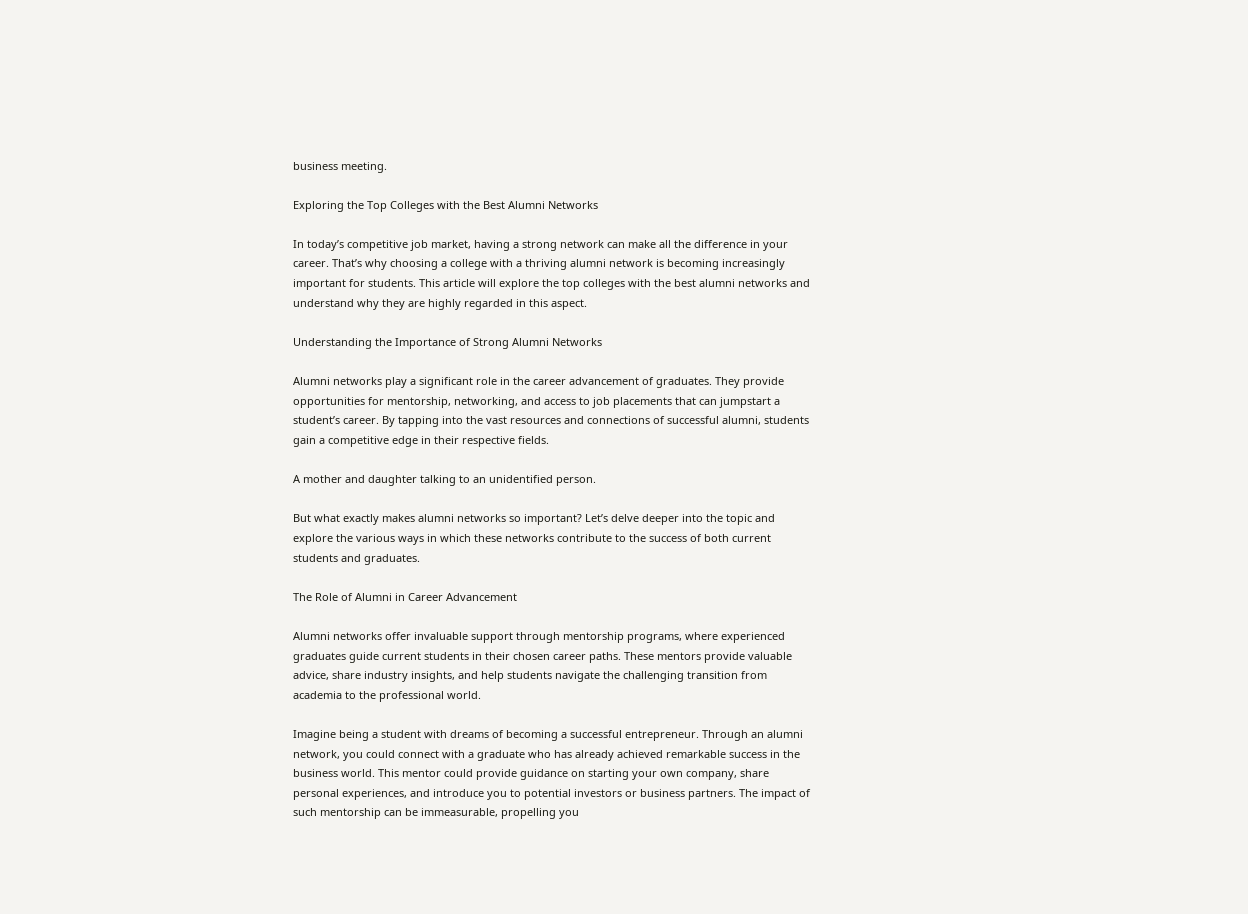business meeting.

Exploring the Top Colleges with the Best Alumni Networks

In today’s competitive job market, having a strong network can make all the difference in your career. That’s why choosing a college with a thriving alumni network is becoming increasingly important for students. This article will explore the top colleges with the best alumni networks and understand why they are highly regarded in this aspect.

Understanding the Importance of Strong Alumni Networks

Alumni networks play a significant role in the career advancement of graduates. They provide opportunities for mentorship, networking, and access to job placements that can jumpstart a student’s career. By tapping into the vast resources and connections of successful alumni, students gain a competitive edge in their respective fields.

A mother and daughter talking to an unidentified person.

But what exactly makes alumni networks so important? Let’s delve deeper into the topic and explore the various ways in which these networks contribute to the success of both current students and graduates.

The Role of Alumni in Career Advancement

Alumni networks offer invaluable support through mentorship programs, where experienced graduates guide current students in their chosen career paths. These mentors provide valuable advice, share industry insights, and help students navigate the challenging transition from academia to the professional world.

Imagine being a student with dreams of becoming a successful entrepreneur. Through an alumni network, you could connect with a graduate who has already achieved remarkable success in the business world. This mentor could provide guidance on starting your own company, share personal experiences, and introduce you to potential investors or business partners. The impact of such mentorship can be immeasurable, propelling you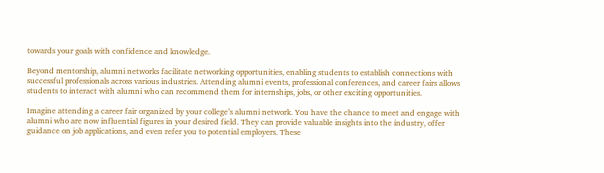towards your goals with confidence and knowledge.

Beyond mentorship, alumni networks facilitate networking opportunities, enabling students to establish connections with successful professionals across various industries. Attending alumni events, professional conferences, and career fairs allows students to interact with alumni who can recommend them for internships, jobs, or other exciting opportunities.

Imagine attending a career fair organized by your college’s alumni network. You have the chance to meet and engage with alumni who are now influential figures in your desired field. They can provide valuable insights into the industry, offer guidance on job applications, and even refer you to potential employers. These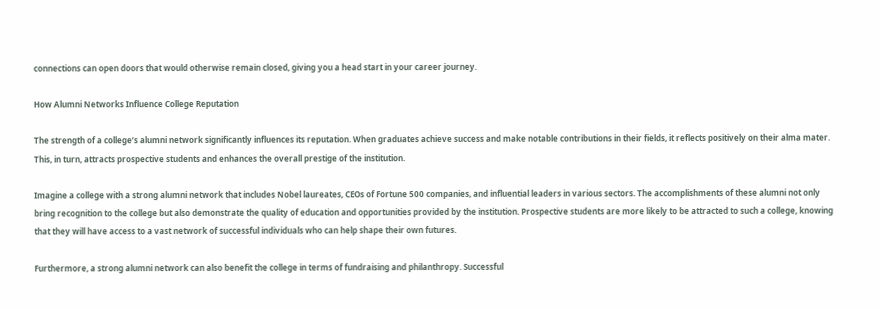connections can open doors that would otherwise remain closed, giving you a head start in your career journey.

How Alumni Networks Influence College Reputation

The strength of a college’s alumni network significantly influences its reputation. When graduates achieve success and make notable contributions in their fields, it reflects positively on their alma mater. This, in turn, attracts prospective students and enhances the overall prestige of the institution.

Imagine a college with a strong alumni network that includes Nobel laureates, CEOs of Fortune 500 companies, and influential leaders in various sectors. The accomplishments of these alumni not only bring recognition to the college but also demonstrate the quality of education and opportunities provided by the institution. Prospective students are more likely to be attracted to such a college, knowing that they will have access to a vast network of successful individuals who can help shape their own futures.

Furthermore, a strong alumni network can also benefit the college in terms of fundraising and philanthropy. Successful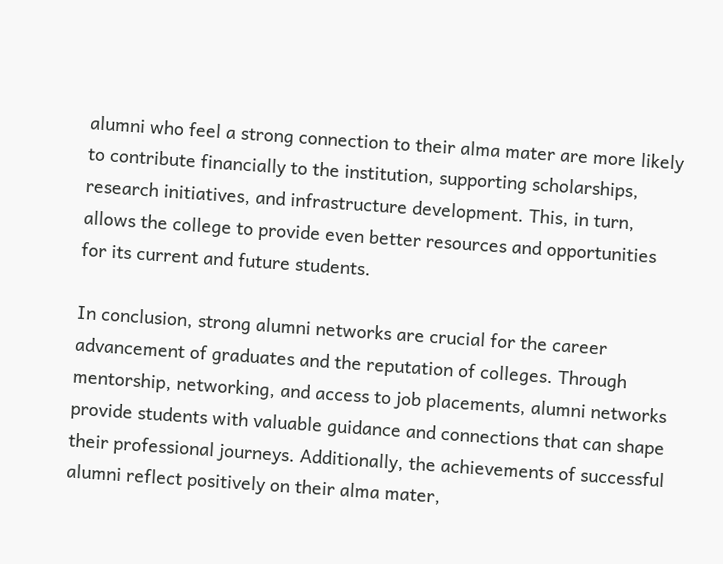alumni who feel a strong connection to their alma mater are more likely to contribute financially to the institution, supporting scholarships, research initiatives, and infrastructure development. This, in turn, allows the college to provide even better resources and opportunities for its current and future students.

In conclusion, strong alumni networks are crucial for the career advancement of graduates and the reputation of colleges. Through mentorship, networking, and access to job placements, alumni networks provide students with valuable guidance and connections that can shape their professional journeys. Additionally, the achievements of successful alumni reflect positively on their alma mater,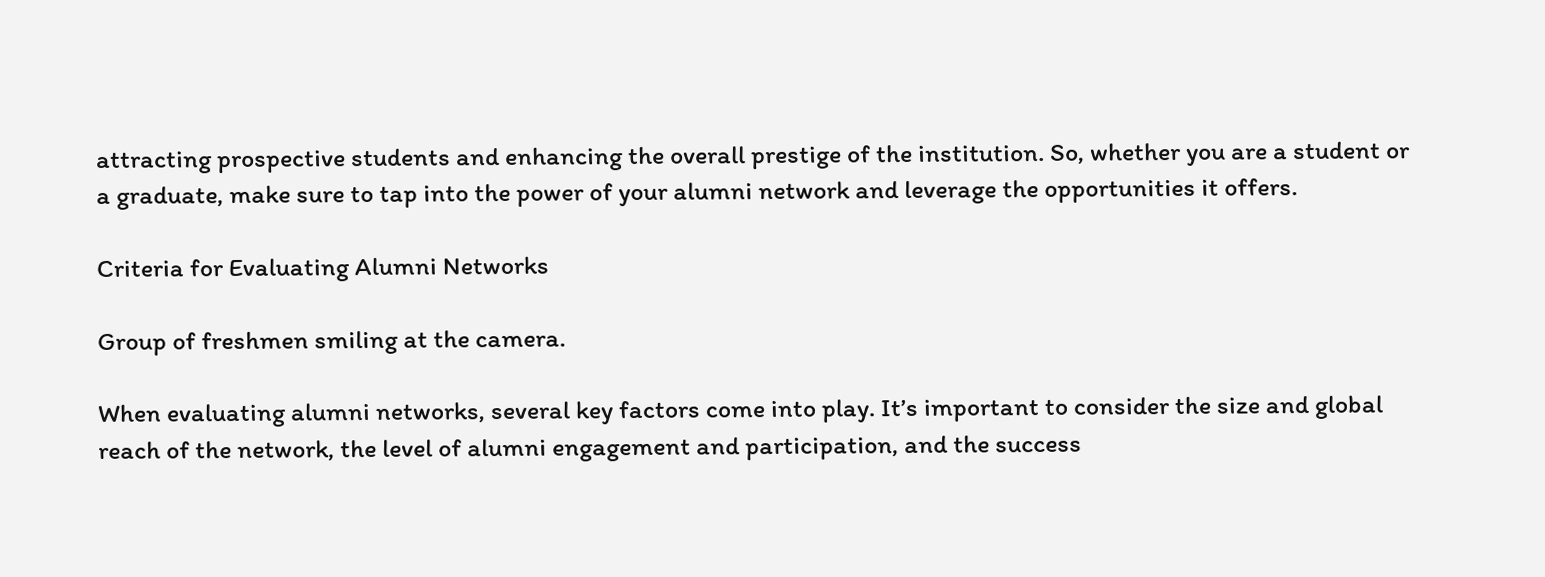attracting prospective students and enhancing the overall prestige of the institution. So, whether you are a student or a graduate, make sure to tap into the power of your alumni network and leverage the opportunities it offers.

Criteria for Evaluating Alumni Networks

Group of freshmen smiling at the camera.

When evaluating alumni networks, several key factors come into play. It’s important to consider the size and global reach of the network, the level of alumni engagement and participation, and the success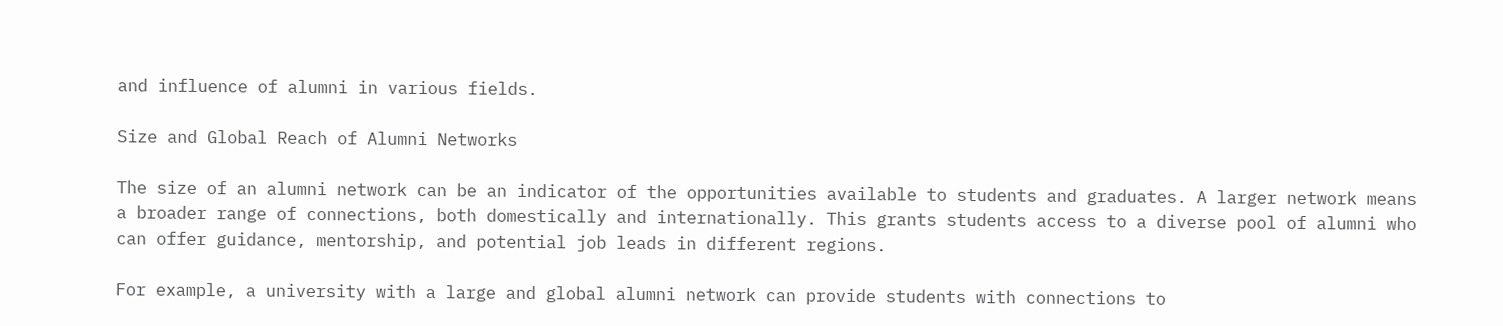and influence of alumni in various fields.

Size and Global Reach of Alumni Networks

The size of an alumni network can be an indicator of the opportunities available to students and graduates. A larger network means a broader range of connections, both domestically and internationally. This grants students access to a diverse pool of alumni who can offer guidance, mentorship, and potential job leads in different regions.

For example, a university with a large and global alumni network can provide students with connections to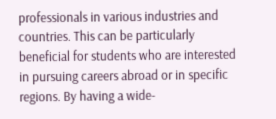professionals in various industries and countries. This can be particularly beneficial for students who are interested in pursuing careers abroad or in specific regions. By having a wide-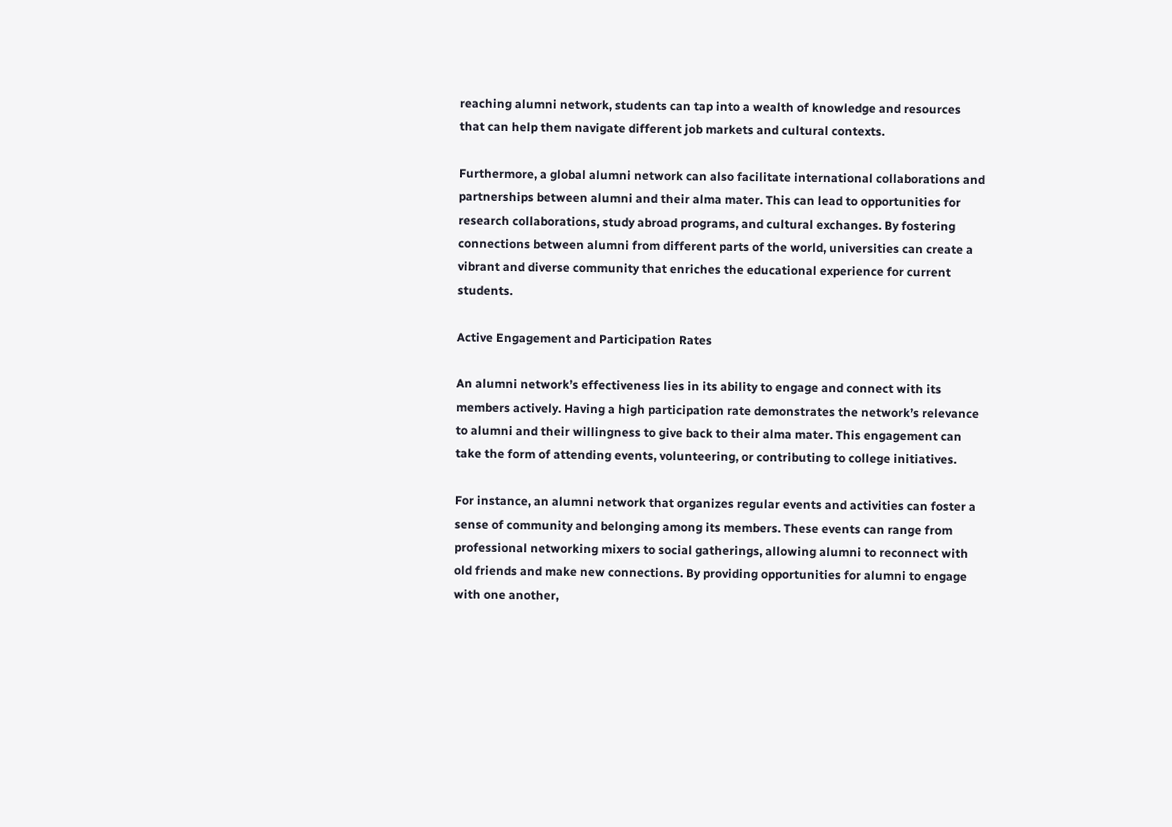reaching alumni network, students can tap into a wealth of knowledge and resources that can help them navigate different job markets and cultural contexts.

Furthermore, a global alumni network can also facilitate international collaborations and partnerships between alumni and their alma mater. This can lead to opportunities for research collaborations, study abroad programs, and cultural exchanges. By fostering connections between alumni from different parts of the world, universities can create a vibrant and diverse community that enriches the educational experience for current students.

Active Engagement and Participation Rates

An alumni network’s effectiveness lies in its ability to engage and connect with its members actively. Having a high participation rate demonstrates the network’s relevance to alumni and their willingness to give back to their alma mater. This engagement can take the form of attending events, volunteering, or contributing to college initiatives.

For instance, an alumni network that organizes regular events and activities can foster a sense of community and belonging among its members. These events can range from professional networking mixers to social gatherings, allowing alumni to reconnect with old friends and make new connections. By providing opportunities for alumni to engage with one another,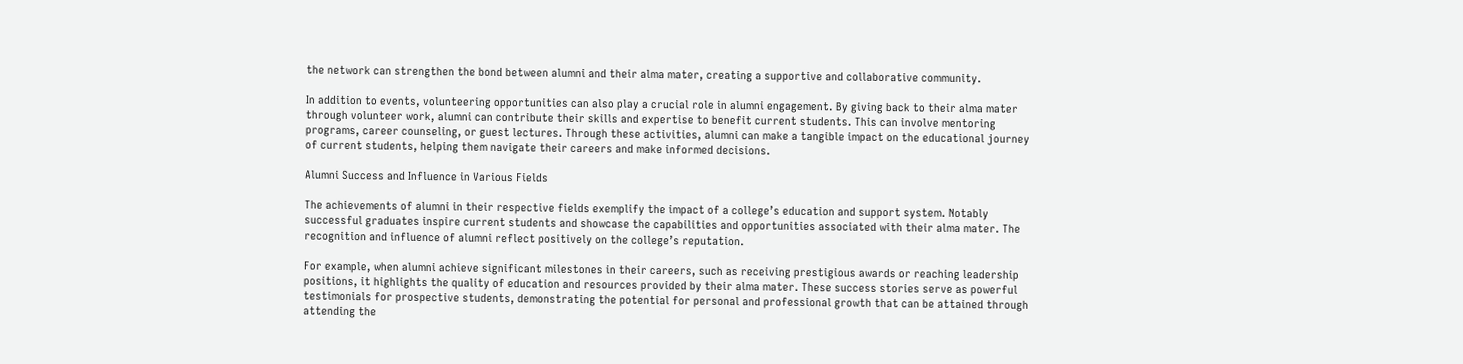the network can strengthen the bond between alumni and their alma mater, creating a supportive and collaborative community.

In addition to events, volunteering opportunities can also play a crucial role in alumni engagement. By giving back to their alma mater through volunteer work, alumni can contribute their skills and expertise to benefit current students. This can involve mentoring programs, career counseling, or guest lectures. Through these activities, alumni can make a tangible impact on the educational journey of current students, helping them navigate their careers and make informed decisions.

Alumni Success and Influence in Various Fields

The achievements of alumni in their respective fields exemplify the impact of a college’s education and support system. Notably successful graduates inspire current students and showcase the capabilities and opportunities associated with their alma mater. The recognition and influence of alumni reflect positively on the college’s reputation.

For example, when alumni achieve significant milestones in their careers, such as receiving prestigious awards or reaching leadership positions, it highlights the quality of education and resources provided by their alma mater. These success stories serve as powerful testimonials for prospective students, demonstrating the potential for personal and professional growth that can be attained through attending the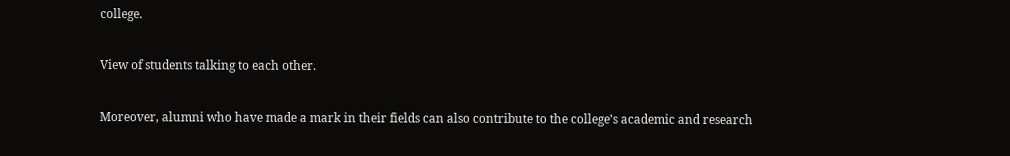college.

View of students talking to each other.

Moreover, alumni who have made a mark in their fields can also contribute to the college’s academic and research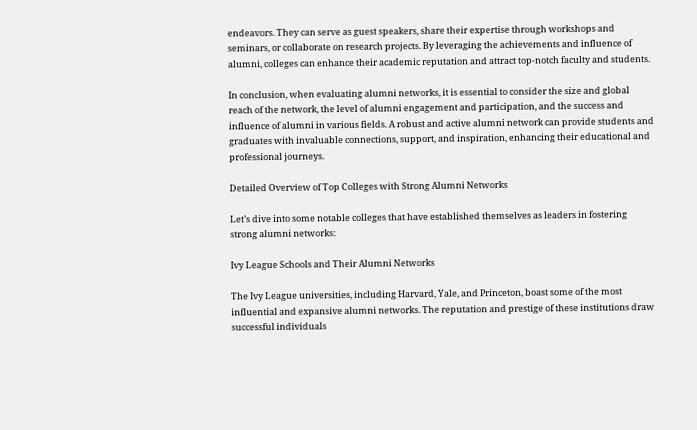endeavors. They can serve as guest speakers, share their expertise through workshops and seminars, or collaborate on research projects. By leveraging the achievements and influence of alumni, colleges can enhance their academic reputation and attract top-notch faculty and students.

In conclusion, when evaluating alumni networks, it is essential to consider the size and global reach of the network, the level of alumni engagement and participation, and the success and influence of alumni in various fields. A robust and active alumni network can provide students and graduates with invaluable connections, support, and inspiration, enhancing their educational and professional journeys.

Detailed Overview of Top Colleges with Strong Alumni Networks

Let’s dive into some notable colleges that have established themselves as leaders in fostering strong alumni networks:

Ivy League Schools and Their Alumni Networks

The Ivy League universities, including Harvard, Yale, and Princeton, boast some of the most influential and expansive alumni networks. The reputation and prestige of these institutions draw successful individuals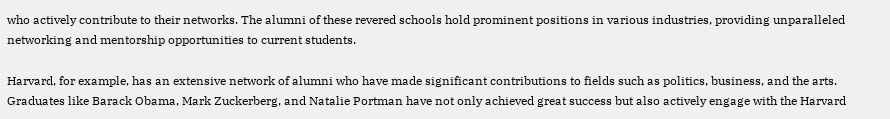who actively contribute to their networks. The alumni of these revered schools hold prominent positions in various industries, providing unparalleled networking and mentorship opportunities to current students.

Harvard, for example, has an extensive network of alumni who have made significant contributions to fields such as politics, business, and the arts. Graduates like Barack Obama, Mark Zuckerberg, and Natalie Portman have not only achieved great success but also actively engage with the Harvard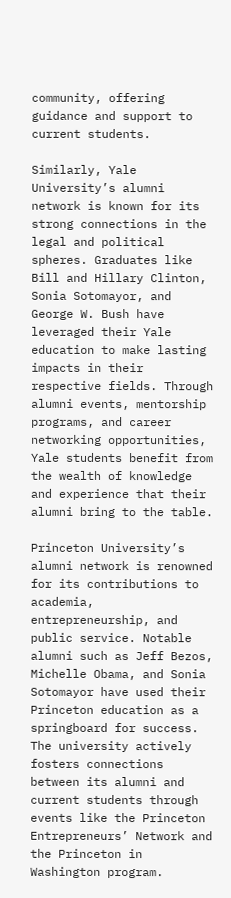community, offering guidance and support to current students.

Similarly, Yale University’s alumni network is known for its strong connections in the legal and political spheres. Graduates like Bill and Hillary Clinton, Sonia Sotomayor, and George W. Bush have leveraged their Yale education to make lasting impacts in their respective fields. Through alumni events, mentorship programs, and career networking opportunities, Yale students benefit from the wealth of knowledge and experience that their alumni bring to the table.

Princeton University’s alumni network is renowned for its contributions to academia, entrepreneurship, and public service. Notable alumni such as Jeff Bezos, Michelle Obama, and Sonia Sotomayor have used their Princeton education as a springboard for success. The university actively fosters connections between its alumni and current students through events like the Princeton Entrepreneurs’ Network and the Princeton in Washington program.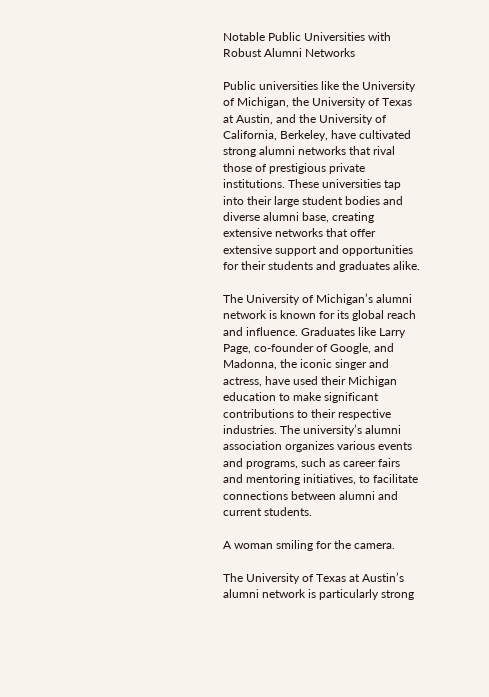Notable Public Universities with Robust Alumni Networks

Public universities like the University of Michigan, the University of Texas at Austin, and the University of California, Berkeley, have cultivated strong alumni networks that rival those of prestigious private institutions. These universities tap into their large student bodies and diverse alumni base, creating extensive networks that offer extensive support and opportunities for their students and graduates alike.

The University of Michigan’s alumni network is known for its global reach and influence. Graduates like Larry Page, co-founder of Google, and Madonna, the iconic singer and actress, have used their Michigan education to make significant contributions to their respective industries. The university’s alumni association organizes various events and programs, such as career fairs and mentoring initiatives, to facilitate connections between alumni and current students.

A woman smiling for the camera.

The University of Texas at Austin’s alumni network is particularly strong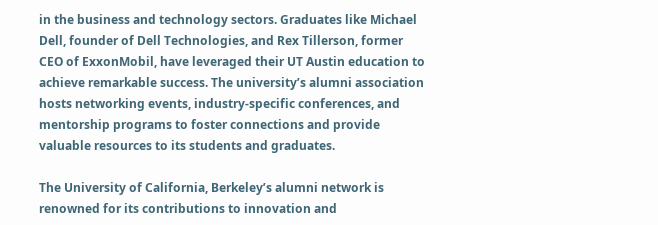in the business and technology sectors. Graduates like Michael Dell, founder of Dell Technologies, and Rex Tillerson, former CEO of ExxonMobil, have leveraged their UT Austin education to achieve remarkable success. The university’s alumni association hosts networking events, industry-specific conferences, and mentorship programs to foster connections and provide valuable resources to its students and graduates.

The University of California, Berkeley’s alumni network is renowned for its contributions to innovation and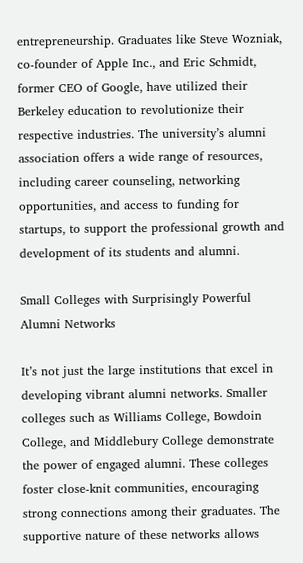entrepreneurship. Graduates like Steve Wozniak, co-founder of Apple Inc., and Eric Schmidt, former CEO of Google, have utilized their Berkeley education to revolutionize their respective industries. The university’s alumni association offers a wide range of resources, including career counseling, networking opportunities, and access to funding for startups, to support the professional growth and development of its students and alumni.

Small Colleges with Surprisingly Powerful Alumni Networks

It’s not just the large institutions that excel in developing vibrant alumni networks. Smaller colleges such as Williams College, Bowdoin College, and Middlebury College demonstrate the power of engaged alumni. These colleges foster close-knit communities, encouraging strong connections among their graduates. The supportive nature of these networks allows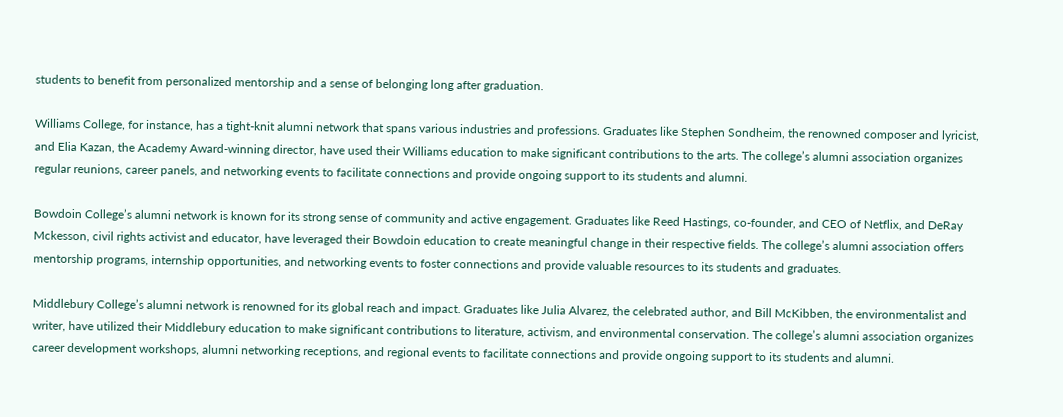students to benefit from personalized mentorship and a sense of belonging long after graduation.

Williams College, for instance, has a tight-knit alumni network that spans various industries and professions. Graduates like Stephen Sondheim, the renowned composer and lyricist, and Elia Kazan, the Academy Award-winning director, have used their Williams education to make significant contributions to the arts. The college’s alumni association organizes regular reunions, career panels, and networking events to facilitate connections and provide ongoing support to its students and alumni.

Bowdoin College’s alumni network is known for its strong sense of community and active engagement. Graduates like Reed Hastings, co-founder, and CEO of Netflix, and DeRay Mckesson, civil rights activist and educator, have leveraged their Bowdoin education to create meaningful change in their respective fields. The college’s alumni association offers mentorship programs, internship opportunities, and networking events to foster connections and provide valuable resources to its students and graduates.

Middlebury College’s alumni network is renowned for its global reach and impact. Graduates like Julia Alvarez, the celebrated author, and Bill McKibben, the environmentalist and writer, have utilized their Middlebury education to make significant contributions to literature, activism, and environmental conservation. The college’s alumni association organizes career development workshops, alumni networking receptions, and regional events to facilitate connections and provide ongoing support to its students and alumni.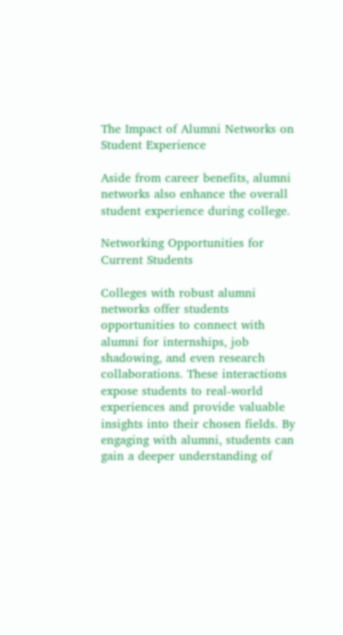The Impact of Alumni Networks on Student Experience

Aside from career benefits, alumni networks also enhance the overall student experience during college.

Networking Opportunities for Current Students

Colleges with robust alumni networks offer students opportunities to connect with alumni for internships, job shadowing, and even research collaborations. These interactions expose students to real-world experiences and provide valuable insights into their chosen fields. By engaging with alumni, students can gain a deeper understanding of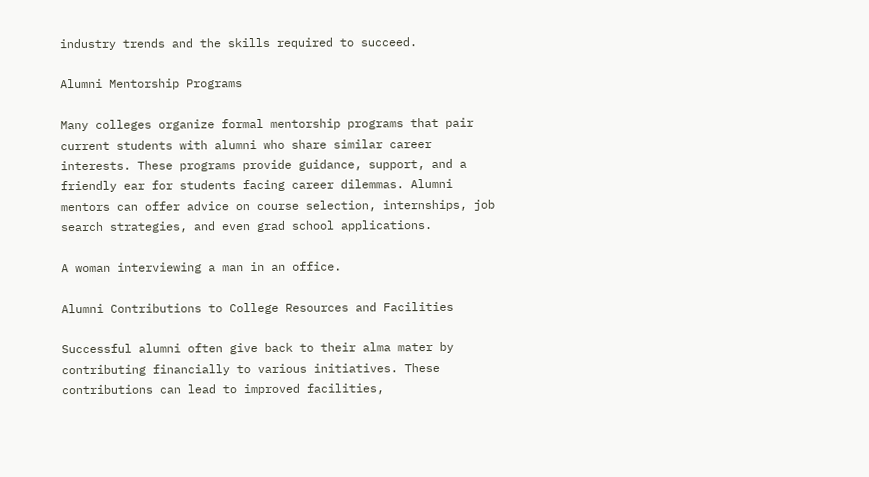industry trends and the skills required to succeed.

Alumni Mentorship Programs

Many colleges organize formal mentorship programs that pair current students with alumni who share similar career interests. These programs provide guidance, support, and a friendly ear for students facing career dilemmas. Alumni mentors can offer advice on course selection, internships, job search strategies, and even grad school applications.

A woman interviewing a man in an office.

Alumni Contributions to College Resources and Facilities

Successful alumni often give back to their alma mater by contributing financially to various initiatives. These contributions can lead to improved facilities,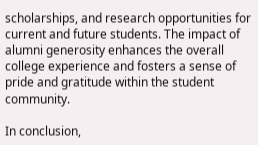scholarships, and research opportunities for current and future students. The impact of alumni generosity enhances the overall college experience and fosters a sense of pride and gratitude within the student community.

In conclusion,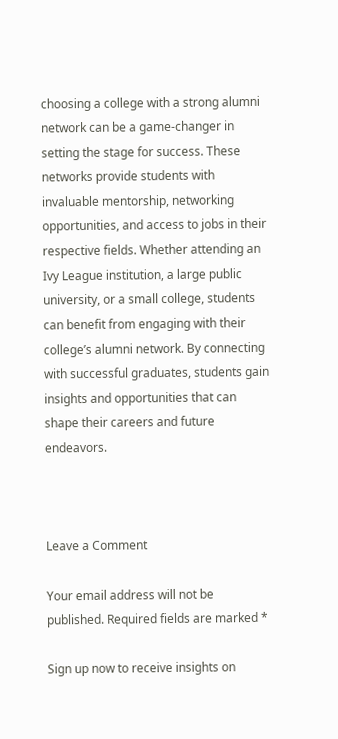choosing a college with a strong alumni network can be a game-changer in setting the stage for success. These networks provide students with invaluable mentorship, networking opportunities, and access to jobs in their respective fields. Whether attending an Ivy League institution, a large public university, or a small college, students can benefit from engaging with their college’s alumni network. By connecting with successful graduates, students gain insights and opportunities that can shape their careers and future endeavors.



Leave a Comment

Your email address will not be published. Required fields are marked *

Sign up now to receive insights on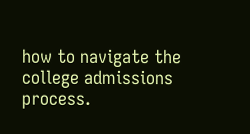how to navigate the college admissions process.